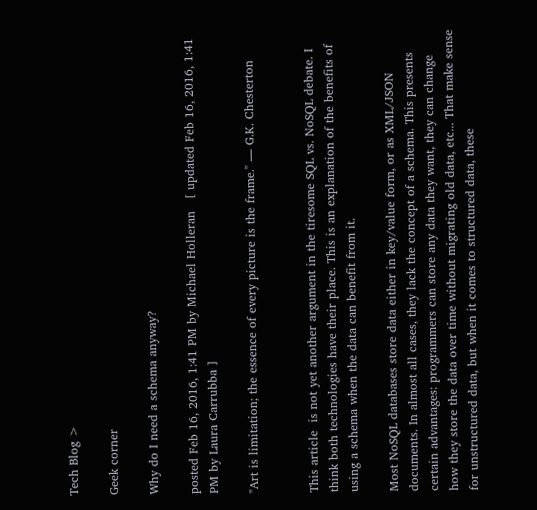Tech Blog >

Geek corner

Why do I need a schema anyway?

posted Feb 16, 2016, 1:41 PM by Michael Holleran   [ updated Feb 16, 2016, 1:41 PM by Laura Carrubba ]

"Art is limitation; the essence of every picture is the frame." — G.K. Chesterton


This article  is not yet another argument in the tiresome SQL vs. NoSQL debate. I think both technologies have their place. This is an explanation of the benefits of using a schema when the data can benefit from it.

Most NoSQL databases store data either in key/value form, or as XML/JSON documents. In almost all cases, they lack the concept of a schema. This presents certain advantages: programmers can store any data they want, they can change how they store the data over time without migrating old data, etc... That make sense for unstructured data, but when it comes to structured data, these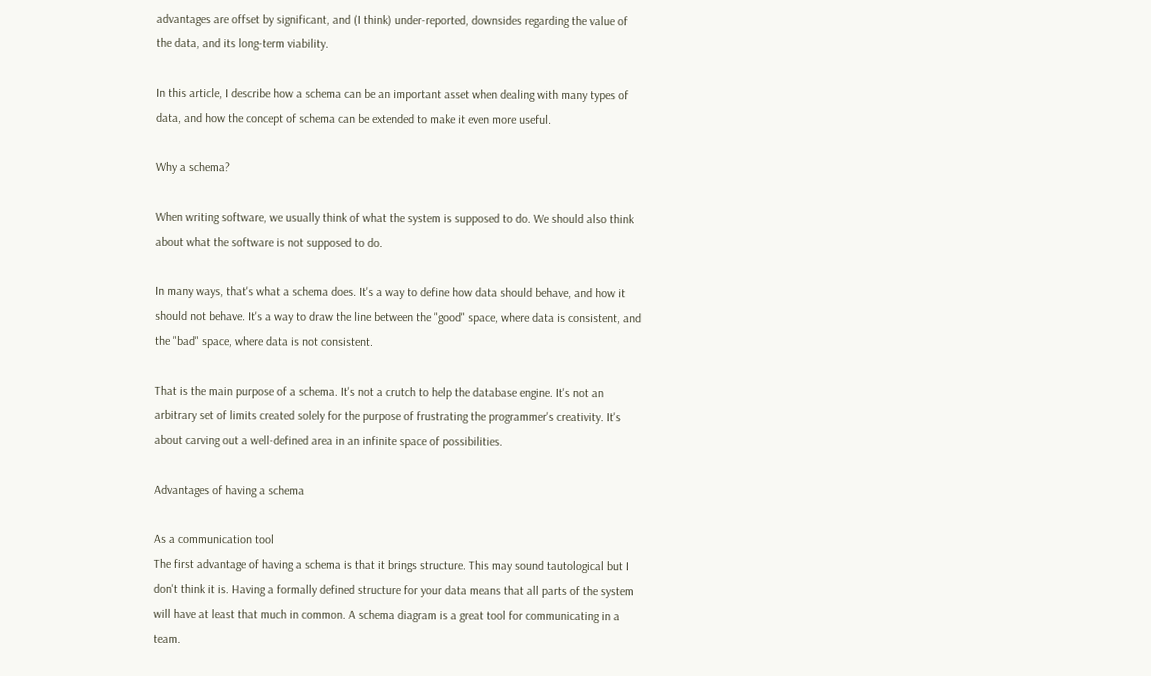advantages are offset by significant, and (I think) under-reported, downsides regarding the value of the data, and its long-term viability.

In this article, I describe how a schema can be an important asset when dealing with many types of data, and how the concept of schema can be extended to make it even more useful.

Why a schema?

When writing software, we usually think of what the system is supposed to do. We should also think about what the software is not supposed to do.

In many ways, that's what a schema does. It's a way to define how data should behave, and how it should not behave. It's a way to draw the line between the "good" space, where data is consistent, and the "bad" space, where data is not consistent.

That is the main purpose of a schema. It's not a crutch to help the database engine. It's not an arbitrary set of limits created solely for the purpose of frustrating the programmer's creativity. It's about carving out a well-defined area in an infinite space of possibilities.

Advantages of having a schema

As a communication tool
The first advantage of having a schema is that it brings structure. This may sound tautological but I don't think it is. Having a formally defined structure for your data means that all parts of the system will have at least that much in common. A schema diagram is a great tool for communicating in a team.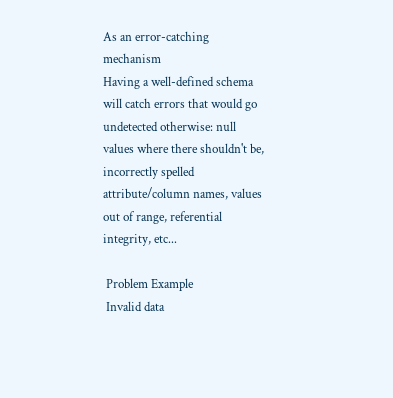As an error-catching mechanism
Having a well-defined schema will catch errors that would go undetected otherwise: null values where there shouldn't be, incorrectly spelled attribute/column names, values out of range, referential integrity, etc...

 Problem Example
 Invalid data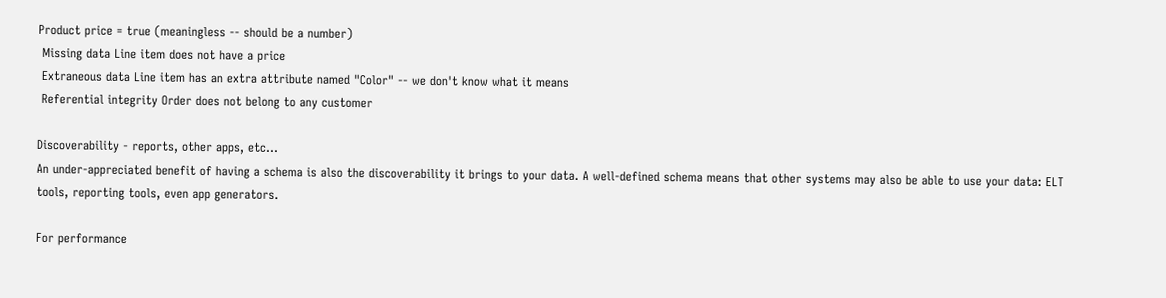Product price = true (meaningless -- should be a number)
 Missing data Line item does not have a price
 Extraneous data Line item has an extra attribute named "Color" -- we don't know what it means
 Referential integrity Order does not belong to any customer

Discoverability - reports, other apps, etc...
An under-appreciated benefit of having a schema is also the discoverability it brings to your data. A well-defined schema means that other systems may also be able to use your data: ELT tools, reporting tools, even app generators.

For performance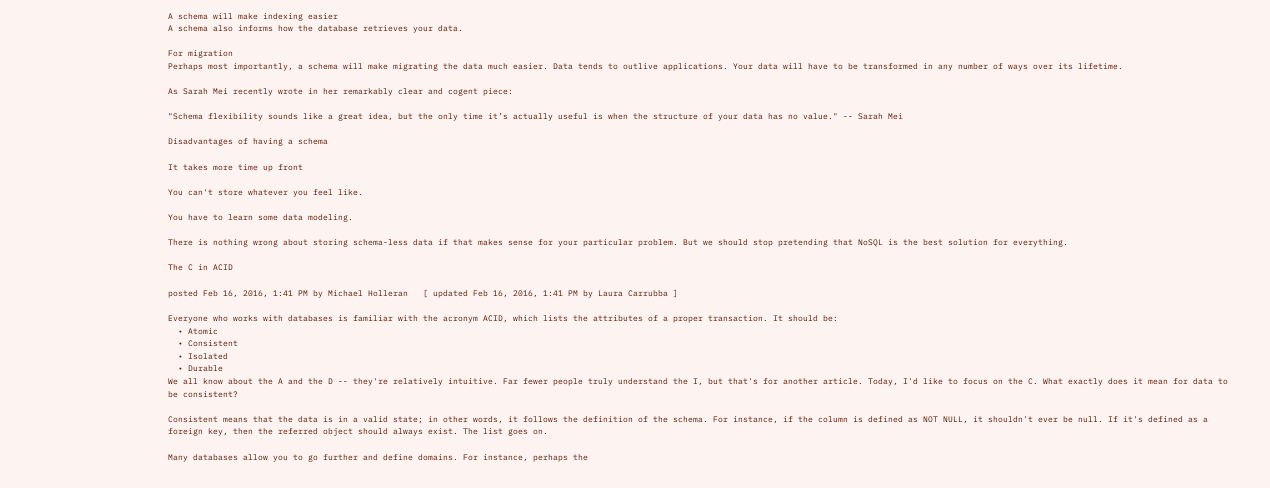A schema will make indexing easier
A schema also informs how the database retrieves your data.

For migration
Perhaps most importantly, a schema will make migrating the data much easier. Data tends to outlive applications. Your data will have to be transformed in any number of ways over its lifetime.

As Sarah Mei recently wrote in her remarkably clear and cogent piece:

"Schema flexibility sounds like a great idea, but the only time it’s actually useful is when the structure of your data has no value." -- Sarah Mei

Disadvantages of having a schema

It takes more time up front

You can't store whatever you feel like.

You have to learn some data modeling.

There is nothing wrong about storing schema-less data if that makes sense for your particular problem. But we should stop pretending that NoSQL is the best solution for everything.

The C in ACID

posted Feb 16, 2016, 1:41 PM by Michael Holleran   [ updated Feb 16, 2016, 1:41 PM by Laura Carrubba ]

Everyone who works with databases is familiar with the acronym ACID, which lists the attributes of a proper transaction. It should be:
  • Atomic
  • Consistent
  • Isolated
  • Durable
We all know about the A and the D -- they're relatively intuitive. Far fewer people truly understand the I, but that's for another article. Today, I'd like to focus on the C. What exactly does it mean for data to be consistent?

Consistent means that the data is in a valid state; in other words, it follows the definition of the schema. For instance, if the column is defined as NOT NULL, it shouldn't ever be null. If it's defined as a foreign key, then the referred object should always exist. The list goes on.

Many databases allow you to go further and define domains. For instance, perhaps the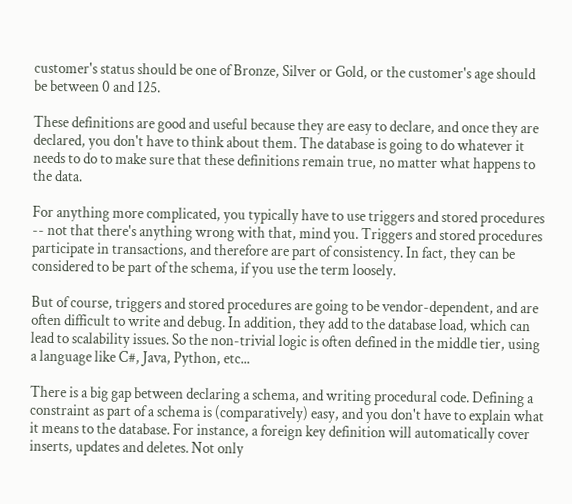customer's status should be one of Bronze, Silver or Gold, or the customer's age should be between 0 and 125.

These definitions are good and useful because they are easy to declare, and once they are declared, you don't have to think about them. The database is going to do whatever it needs to do to make sure that these definitions remain true, no matter what happens to the data.

For anything more complicated, you typically have to use triggers and stored procedures -- not that there's anything wrong with that, mind you. Triggers and stored procedures participate in transactions, and therefore are part of consistency. In fact, they can be considered to be part of the schema, if you use the term loosely.

But of course, triggers and stored procedures are going to be vendor-dependent, and are often difficult to write and debug. In addition, they add to the database load, which can lead to scalability issues. So the non-trivial logic is often defined in the middle tier, using a language like C#, Java, Python, etc...

There is a big gap between declaring a schema, and writing procedural code. Defining a constraint as part of a schema is (comparatively) easy, and you don't have to explain what it means to the database. For instance, a foreign key definition will automatically cover inserts, updates and deletes. Not only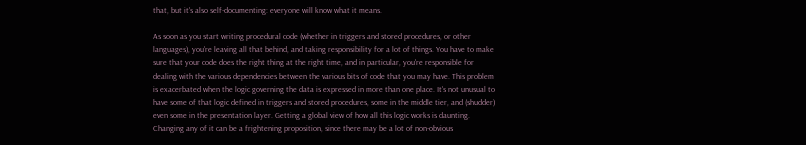that, but it's also self-documenting: everyone will know what it means.

As soon as you start writing procedural code (whether in triggers and stored procedures, or other languages), you're leaving all that behind, and taking responsibility for a lot of things. You have to make sure that your code does the right thing at the right time, and in particular, you're responsible for dealing with the various dependencies between the various bits of code that you may have. This problem is exacerbated when the logic governing the data is expressed in more than one place. It's not unusual to have some of that logic defined in triggers and stored procedures, some in the middle tier, and (shudder) even some in the presentation layer. Getting a global view of how all this logic works is daunting. Changing any of it can be a frightening proposition, since there may be a lot of non-obvious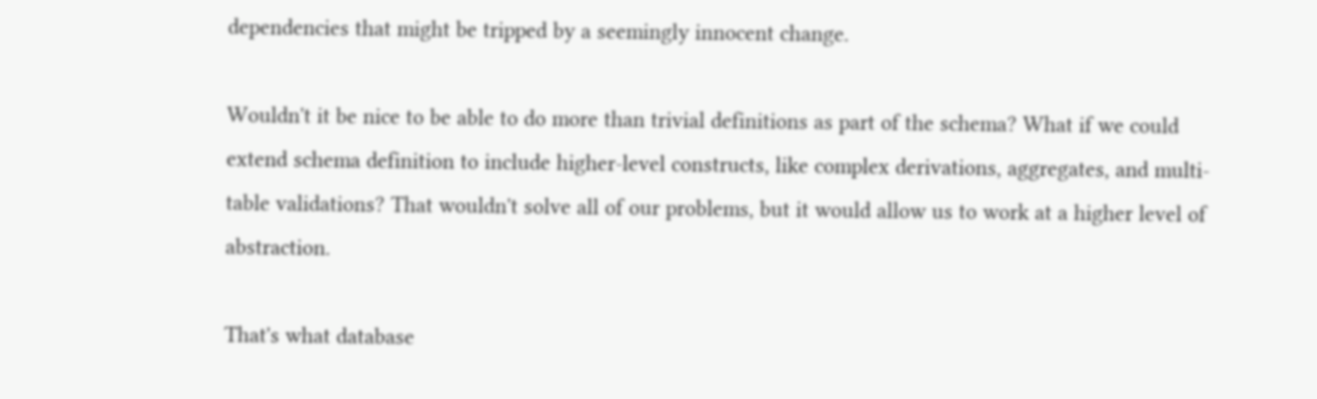dependencies that might be tripped by a seemingly innocent change.

Wouldn't it be nice to be able to do more than trivial definitions as part of the schema? What if we could extend schema definition to include higher-level constructs, like complex derivations, aggregates, and multi-table validations? That wouldn't solve all of our problems, but it would allow us to work at a higher level of abstraction.

That's what database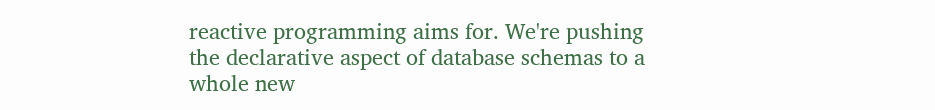reactive programming aims for. We're pushing the declarative aspect of database schemas to a whole new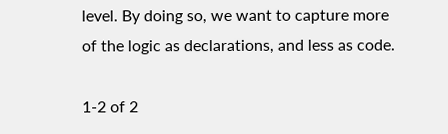level. By doing so, we want to capture more of the logic as declarations, and less as code.

1-2 of 2